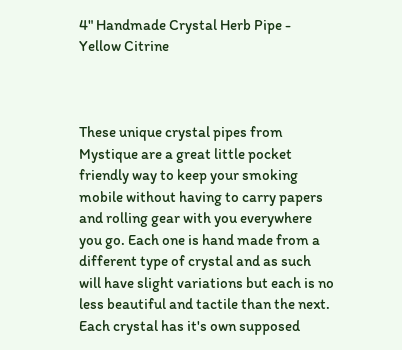4" Handmade Crystal Herb Pipe - Yellow Citrine



These unique crystal pipes from Mystique are a great little pocket friendly way to keep your smoking mobile without having to carry papers and rolling gear with you everywhere you go. Each one is hand made from a different type of crystal and as such will have slight variations but each is no less beautiful and tactile than the next. Each crystal has it's own supposed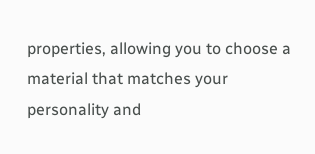properties, allowing you to choose a material that matches your personality and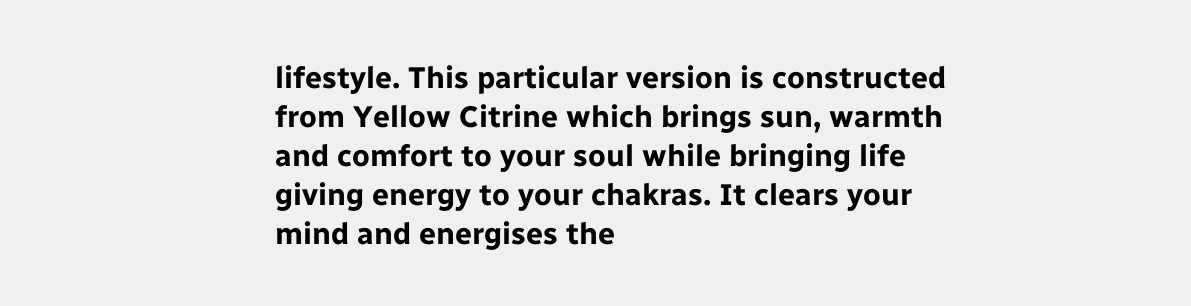lifestyle. This particular version is constructed from Yellow Citrine which brings sun, warmth and comfort to your soul while bringing life giving energy to your chakras. It clears your mind and energises the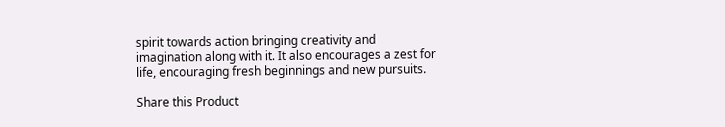spirit towards action bringing creativity and imagination along with it. It also encourages a zest for life, encouraging fresh beginnings and new pursuits.

Share this Product